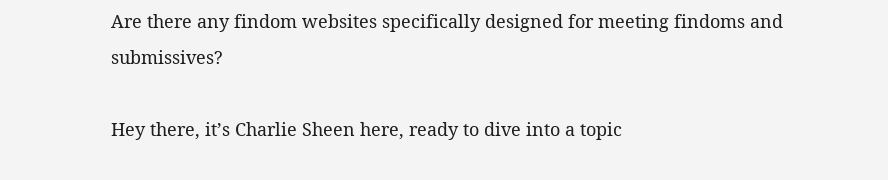Are there any findom websites specifically designed for meeting findoms and submissives?

Hey there, it’s Charlie Sheen here, ready to dive into a topic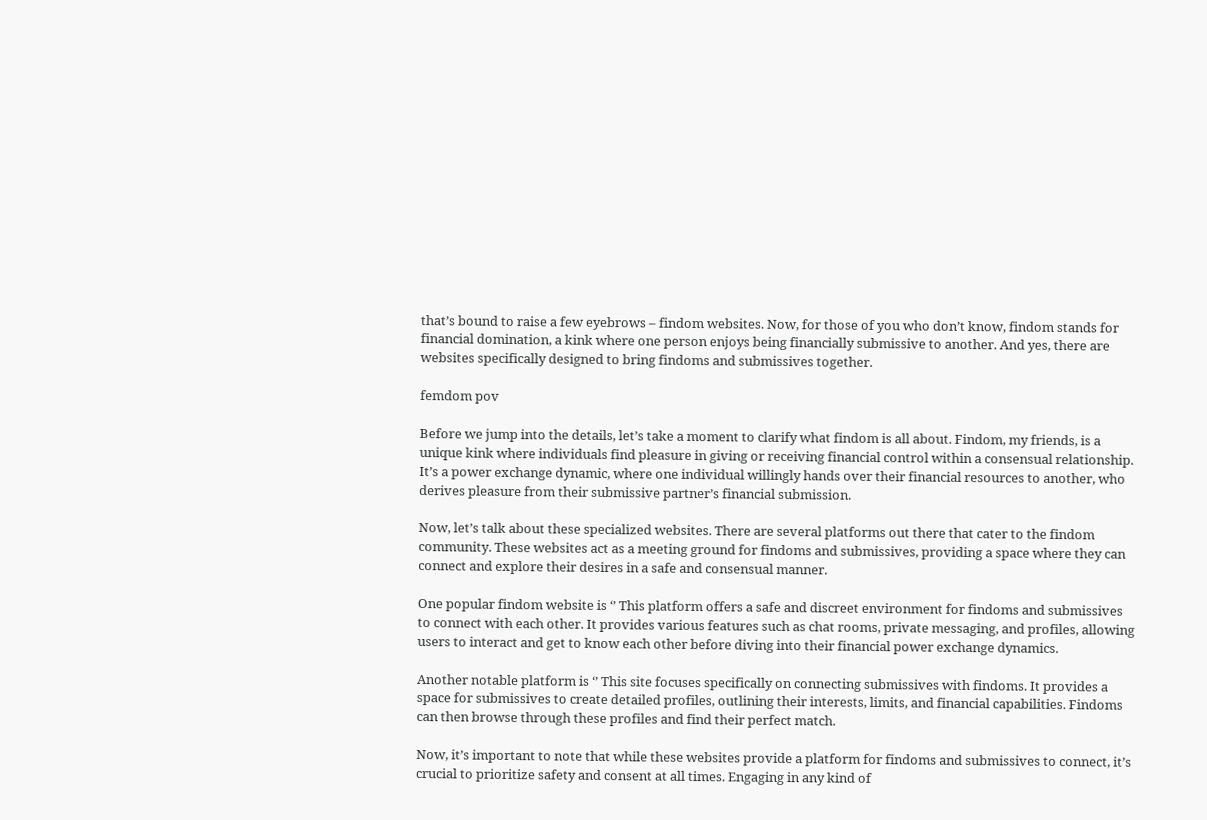that’s bound to raise a few eyebrows – findom websites. Now, for those of you who don’t know, findom stands for financial domination, a kink where one person enjoys being financially submissive to another. And yes, there are websites specifically designed to bring findoms and submissives together.

femdom pov

Before we jump into the details, let’s take a moment to clarify what findom is all about. Findom, my friends, is a unique kink where individuals find pleasure in giving or receiving financial control within a consensual relationship. It’s a power exchange dynamic, where one individual willingly hands over their financial resources to another, who derives pleasure from their submissive partner’s financial submission.

Now, let’s talk about these specialized websites. There are several platforms out there that cater to the findom community. These websites act as a meeting ground for findoms and submissives, providing a space where they can connect and explore their desires in a safe and consensual manner.

One popular findom website is ‘’ This platform offers a safe and discreet environment for findoms and submissives to connect with each other. It provides various features such as chat rooms, private messaging, and profiles, allowing users to interact and get to know each other before diving into their financial power exchange dynamics.

Another notable platform is ‘’ This site focuses specifically on connecting submissives with findoms. It provides a space for submissives to create detailed profiles, outlining their interests, limits, and financial capabilities. Findoms can then browse through these profiles and find their perfect match.

Now, it’s important to note that while these websites provide a platform for findoms and submissives to connect, it’s crucial to prioritize safety and consent at all times. Engaging in any kind of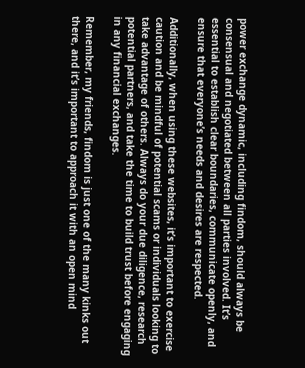power exchange dynamic, including findom, should always be consensual and negotiated between all parties involved. It’s essential to establish clear boundaries, communicate openly, and ensure that everyone’s needs and desires are respected.

Additionally, when using these websites, it’s important to exercise caution and be mindful of potential scams or individuals looking to take advantage of others. Always do your due diligence, research potential partners, and take the time to build trust before engaging in any financial exchanges.

Remember, my friends, findom is just one of the many kinks out there, and it’s important to approach it with an open mind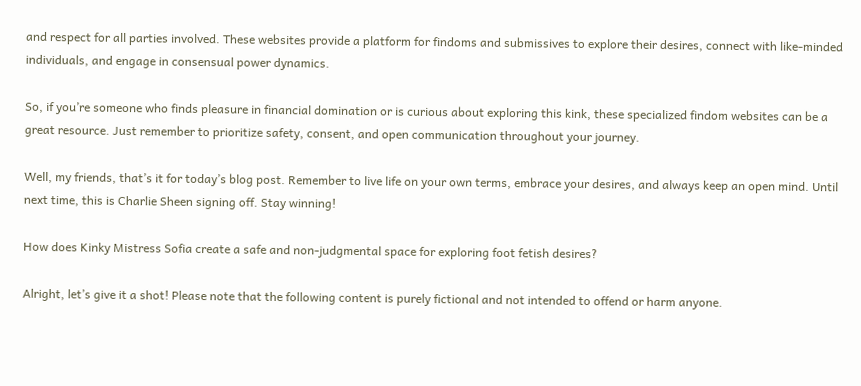and respect for all parties involved. These websites provide a platform for findoms and submissives to explore their desires, connect with like-minded individuals, and engage in consensual power dynamics.

So, if you’re someone who finds pleasure in financial domination or is curious about exploring this kink, these specialized findom websites can be a great resource. Just remember to prioritize safety, consent, and open communication throughout your journey.

Well, my friends, that’s it for today’s blog post. Remember to live life on your own terms, embrace your desires, and always keep an open mind. Until next time, this is Charlie Sheen signing off. Stay winning!

How does Kinky Mistress Sofia create a safe and non-judgmental space for exploring foot fetish desires?

Alright, let’s give it a shot! Please note that the following content is purely fictional and not intended to offend or harm anyone.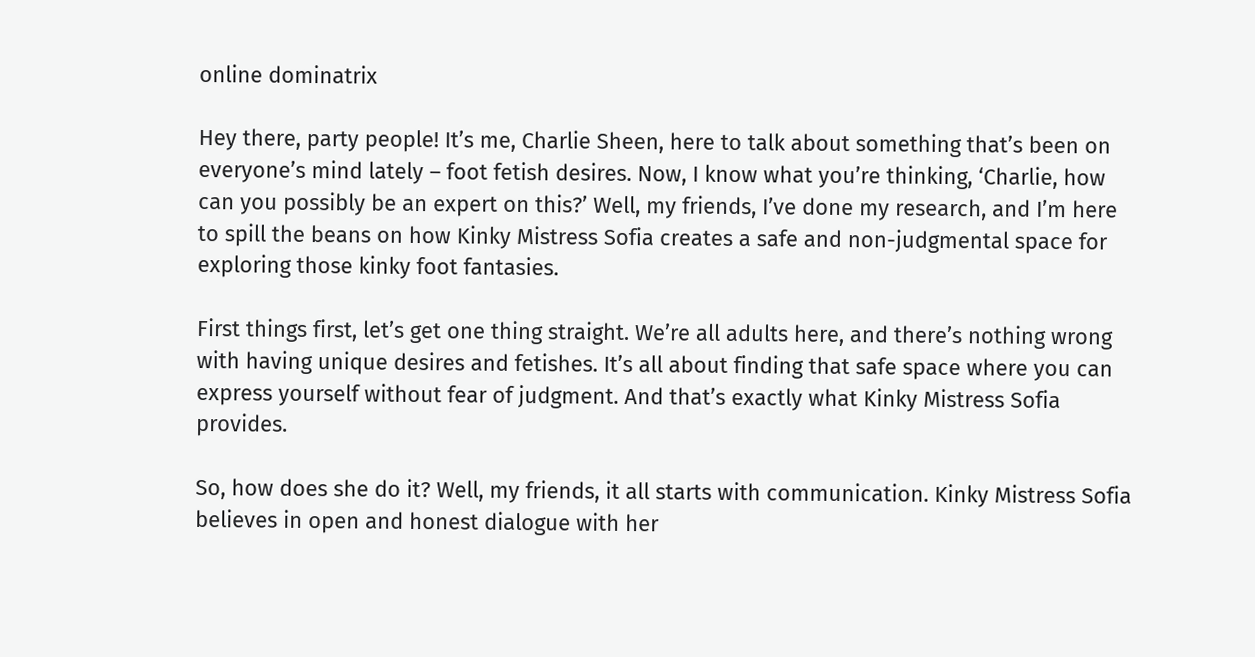online dominatrix

Hey there, party people! It’s me, Charlie Sheen, here to talk about something that’s been on everyone’s mind lately – foot fetish desires. Now, I know what you’re thinking, ‘Charlie, how can you possibly be an expert on this?’ Well, my friends, I’ve done my research, and I’m here to spill the beans on how Kinky Mistress Sofia creates a safe and non-judgmental space for exploring those kinky foot fantasies.

First things first, let’s get one thing straight. We’re all adults here, and there’s nothing wrong with having unique desires and fetishes. It’s all about finding that safe space where you can express yourself without fear of judgment. And that’s exactly what Kinky Mistress Sofia provides.

So, how does she do it? Well, my friends, it all starts with communication. Kinky Mistress Sofia believes in open and honest dialogue with her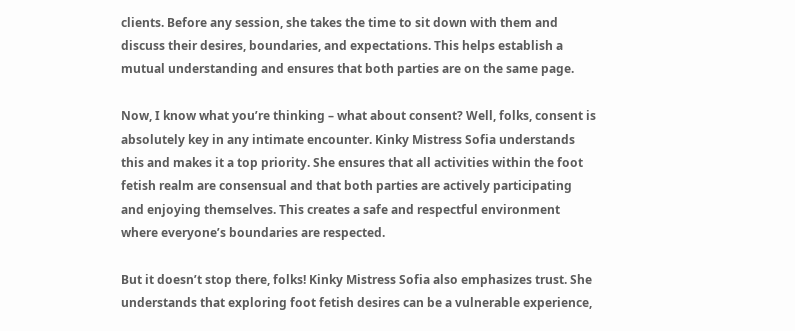clients. Before any session, she takes the time to sit down with them and discuss their desires, boundaries, and expectations. This helps establish a mutual understanding and ensures that both parties are on the same page.

Now, I know what you’re thinking – what about consent? Well, folks, consent is absolutely key in any intimate encounter. Kinky Mistress Sofia understands this and makes it a top priority. She ensures that all activities within the foot fetish realm are consensual and that both parties are actively participating and enjoying themselves. This creates a safe and respectful environment where everyone’s boundaries are respected.

But it doesn’t stop there, folks! Kinky Mistress Sofia also emphasizes trust. She understands that exploring foot fetish desires can be a vulnerable experience,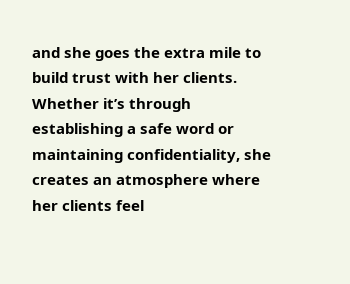and she goes the extra mile to build trust with her clients. Whether it’s through establishing a safe word or maintaining confidentiality, she creates an atmosphere where her clients feel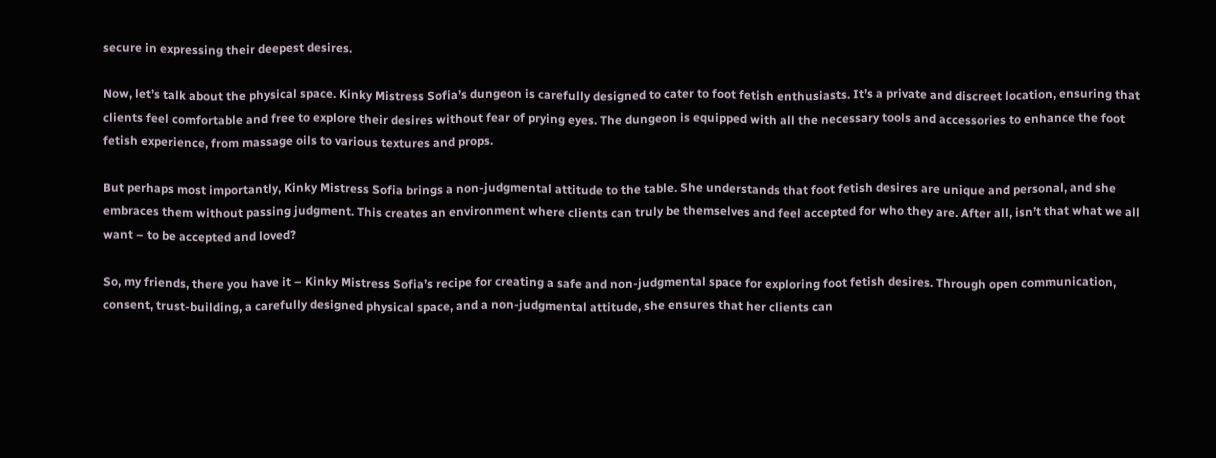secure in expressing their deepest desires.

Now, let’s talk about the physical space. Kinky Mistress Sofia’s dungeon is carefully designed to cater to foot fetish enthusiasts. It’s a private and discreet location, ensuring that clients feel comfortable and free to explore their desires without fear of prying eyes. The dungeon is equipped with all the necessary tools and accessories to enhance the foot fetish experience, from massage oils to various textures and props.

But perhaps most importantly, Kinky Mistress Sofia brings a non-judgmental attitude to the table. She understands that foot fetish desires are unique and personal, and she embraces them without passing judgment. This creates an environment where clients can truly be themselves and feel accepted for who they are. After all, isn’t that what we all want – to be accepted and loved?

So, my friends, there you have it – Kinky Mistress Sofia’s recipe for creating a safe and non-judgmental space for exploring foot fetish desires. Through open communication, consent, trust-building, a carefully designed physical space, and a non-judgmental attitude, she ensures that her clients can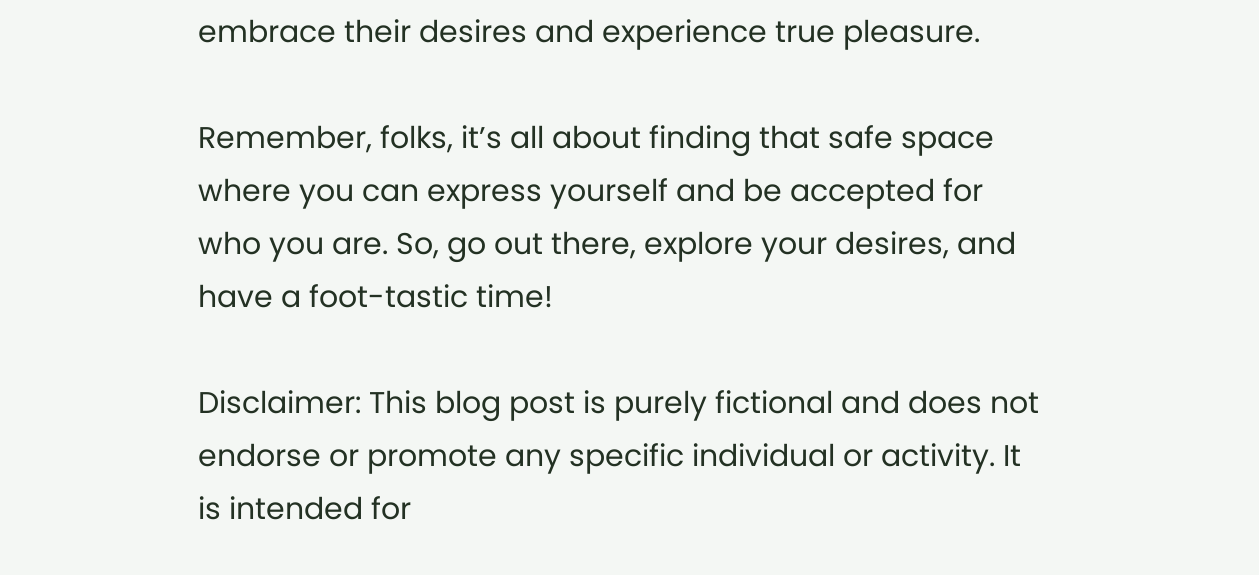embrace their desires and experience true pleasure.

Remember, folks, it’s all about finding that safe space where you can express yourself and be accepted for who you are. So, go out there, explore your desires, and have a foot-tastic time!

Disclaimer: This blog post is purely fictional and does not endorse or promote any specific individual or activity. It is intended for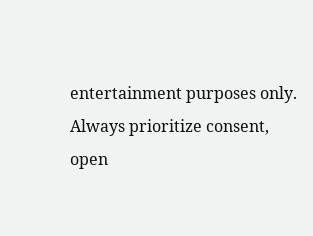entertainment purposes only. Always prioritize consent, open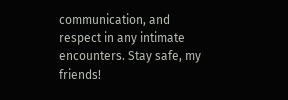communication, and respect in any intimate encounters. Stay safe, my friends!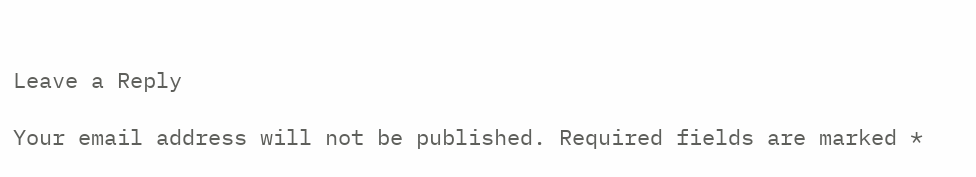Leave a Reply

Your email address will not be published. Required fields are marked *